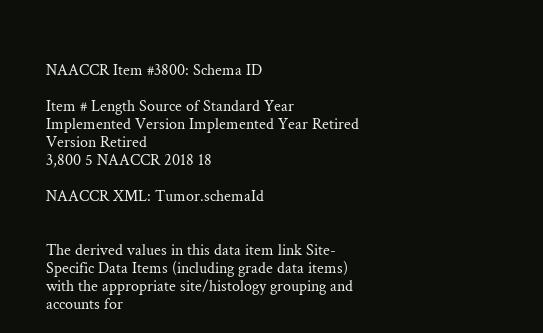NAACCR Item #3800: Schema ID

Item # Length Source of Standard Year Implemented Version Implemented Year Retired Version Retired
3,800 5 NAACCR 2018 18

NAACCR XML: Tumor.schemaId


The derived values in this data item link Site-Specific Data Items (including grade data items) with the appropriate site/histology grouping and accounts for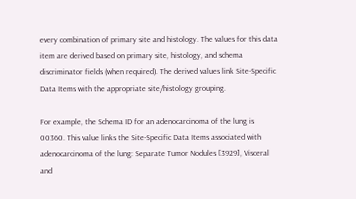every combination of primary site and histology. The values for this data item are derived based on primary site, histology, and schema discriminator fields (when required). The derived values link Site-Specific Data Items with the appropriate site/histology grouping.

For example, the Schema ID for an adenocarcinoma of the lung is 00360. This value links the Site-Specific Data Items associated with adenocarcinoma of the lung: Separate Tumor Nodules [3929], Visceral and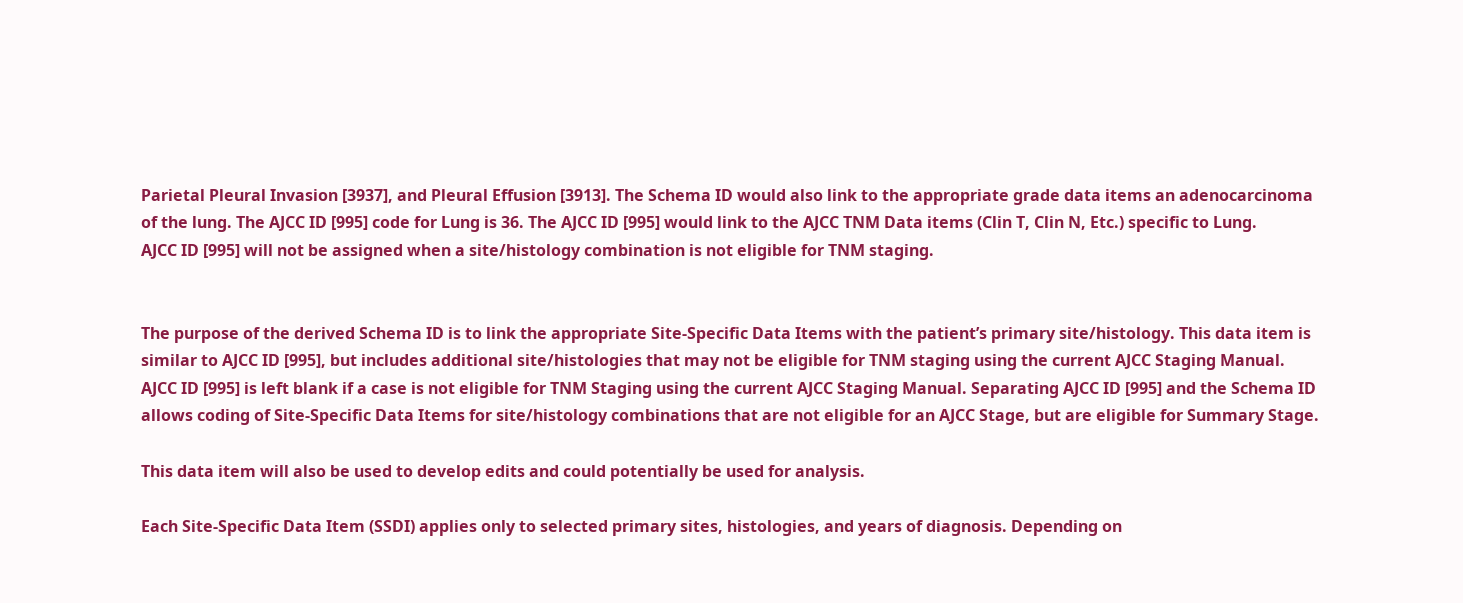Parietal Pleural Invasion [3937], and Pleural Effusion [3913]. The Schema ID would also link to the appropriate grade data items an adenocarcinoma of the lung. The AJCC ID [995] code for Lung is 36. The AJCC ID [995] would link to the AJCC TNM Data items (Clin T, Clin N, Etc.) specific to Lung.
AJCC ID [995] will not be assigned when a site/histology combination is not eligible for TNM staging.


The purpose of the derived Schema ID is to link the appropriate Site-Specific Data Items with the patient’s primary site/histology. This data item is similar to AJCC ID [995], but includes additional site/histologies that may not be eligible for TNM staging using the current AJCC Staging Manual. AJCC ID [995] is left blank if a case is not eligible for TNM Staging using the current AJCC Staging Manual. Separating AJCC ID [995] and the Schema ID allows coding of Site-Specific Data Items for site/histology combinations that are not eligible for an AJCC Stage, but are eligible for Summary Stage.

This data item will also be used to develop edits and could potentially be used for analysis.

Each Site-Specific Data Item (SSDI) applies only to selected primary sites, histologies, and years of diagnosis. Depending on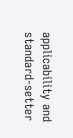applicability and standard-setter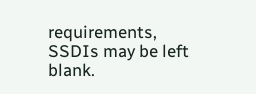requirements, SSDIs may be left blank.